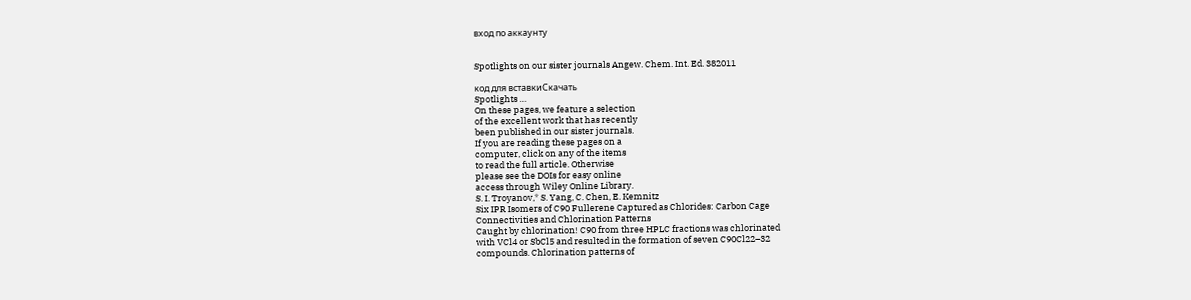вход по аккаунту


Spotlights on our sister journals Angew. Chem. Int. Ed. 382011

код для вставкиСкачать
Spotlights …
On these pages, we feature a selection
of the excellent work that has recently
been published in our sister journals.
If you are reading these pages on a
computer, click on any of the items
to read the full article. Otherwise
please see the DOIs for easy online
access through Wiley Online Library.
S. I. Troyanov,* S. Yang, C. Chen, E. Kemnitz
Six IPR Isomers of C90 Fullerene Captured as Chlorides: Carbon Cage
Connectivities and Chlorination Patterns
Caught by chlorination! C90 from three HPLC fractions was chlorinated
with VCl4 or SbCl5 and resulted in the formation of seven C90Cl22–32
compounds. Chlorination patterns of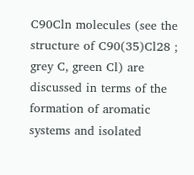C90Cln molecules (see the structure of C90(35)Cl28 ; grey C, green Cl) are discussed in terms of the formation of aromatic systems and isolated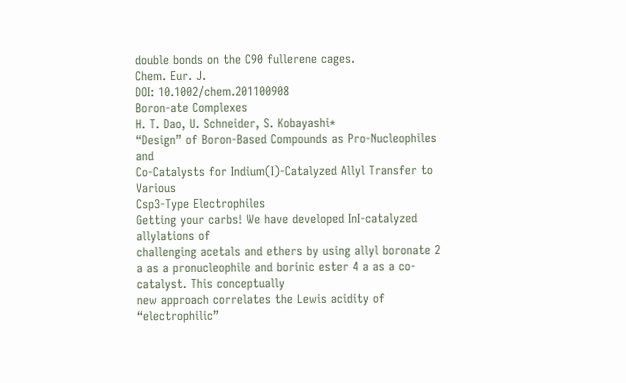double bonds on the C90 fullerene cages.
Chem. Eur. J.
DOI: 10.1002/chem.201100908
Boron-ate Complexes
H. T. Dao, U. Schneider, S. Kobayashi*
“Design” of Boron-Based Compounds as Pro-Nucleophiles and
Co-Catalysts for Indium(I)-Catalyzed Allyl Transfer to Various
Csp3-Type Electrophiles
Getting your carbs! We have developed InI-catalyzed allylations of
challenging acetals and ethers by using allyl boronate 2 a as a pronucleophile and borinic ester 4 a as a co-catalyst. This conceptually
new approach correlates the Lewis acidity of “electrophilic”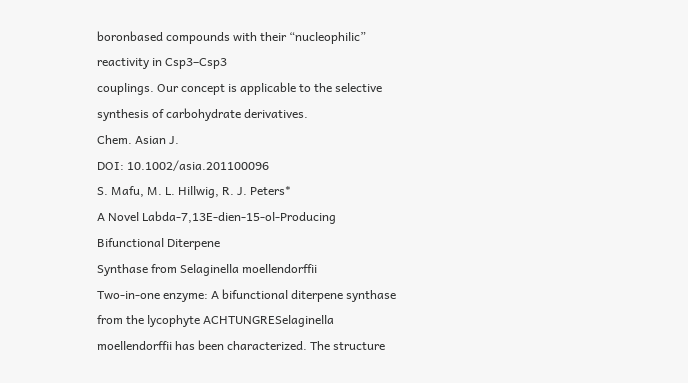boronbased compounds with their “nucleophilic” reactivity in Csp3–Csp3
couplings. Our concept is applicable to the selective synthesis of carbohydrate derivatives.
Chem. Asian J.
DOI: 10.1002/asia.201100096
S. Mafu, M. L. Hillwig, R. J. Peters*
A Novel Labda-7,13E-dien-15-ol-Producing Bifunctional Diterpene
Synthase from Selaginella moellendorffii
Two-in-one enzyme: A bifunctional diterpene synthase from the lycophyte ACHTUNGRESelaginella moellendorffii has been characterized. The structure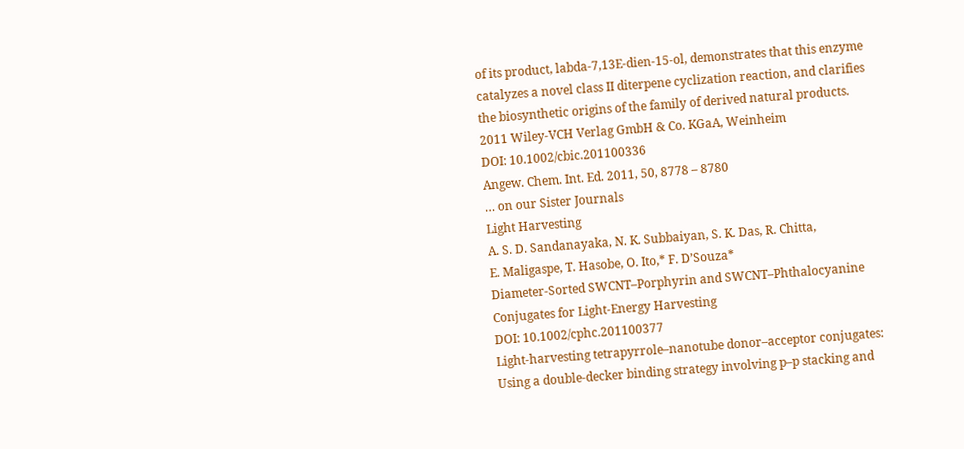of its product, labda-7,13E-dien-15-ol, demonstrates that this enzyme
catalyzes a novel class II diterpene cyclization reaction, and clarifies
the biosynthetic origins of the family of derived natural products.
2011 Wiley-VCH Verlag GmbH & Co. KGaA, Weinheim
DOI: 10.1002/cbic.201100336
Angew. Chem. Int. Ed. 2011, 50, 8778 – 8780
… on our Sister Journals
Light Harvesting
A. S. D. Sandanayaka, N. K. Subbaiyan, S. K. Das, R. Chitta,
E. Maligaspe, T. Hasobe, O. Ito,* F. D’Souza*
Diameter-Sorted SWCNT–Porphyrin and SWCNT–Phthalocyanine
Conjugates for Light-Energy Harvesting
DOI: 10.1002/cphc.201100377
Light-harvesting tetrapyrrole–nanotube donor–acceptor conjugates:
Using a double-decker binding strategy involving p–p stacking and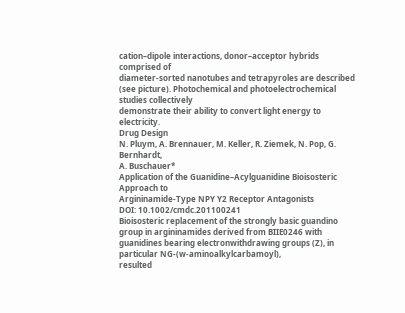cation–dipole interactions, donor–acceptor hybrids comprised of
diameter-sorted nanotubes and tetrapyroles are described (see picture). Photochemical and photoelectrochemical studies collectively
demonstrate their ability to convert light energy to electricity.
Drug Design
N. Pluym, A. Brennauer, M. Keller, R. Ziemek, N. Pop, G. Bernhardt,
A. Buschauer*
Application of the Guanidine–Acylguanidine Bioisosteric Approach to
Argininamide-Type NPY Y2 Receptor Antagonists
DOI: 10.1002/cmdc.201100241
Bioisosteric replacement of the strongly basic guandino group in argininamides derived from BIIE0246 with guanidines bearing electronwithdrawing groups (Z), in particular NG-(w-aminoalkylcarbamoyl),
resulted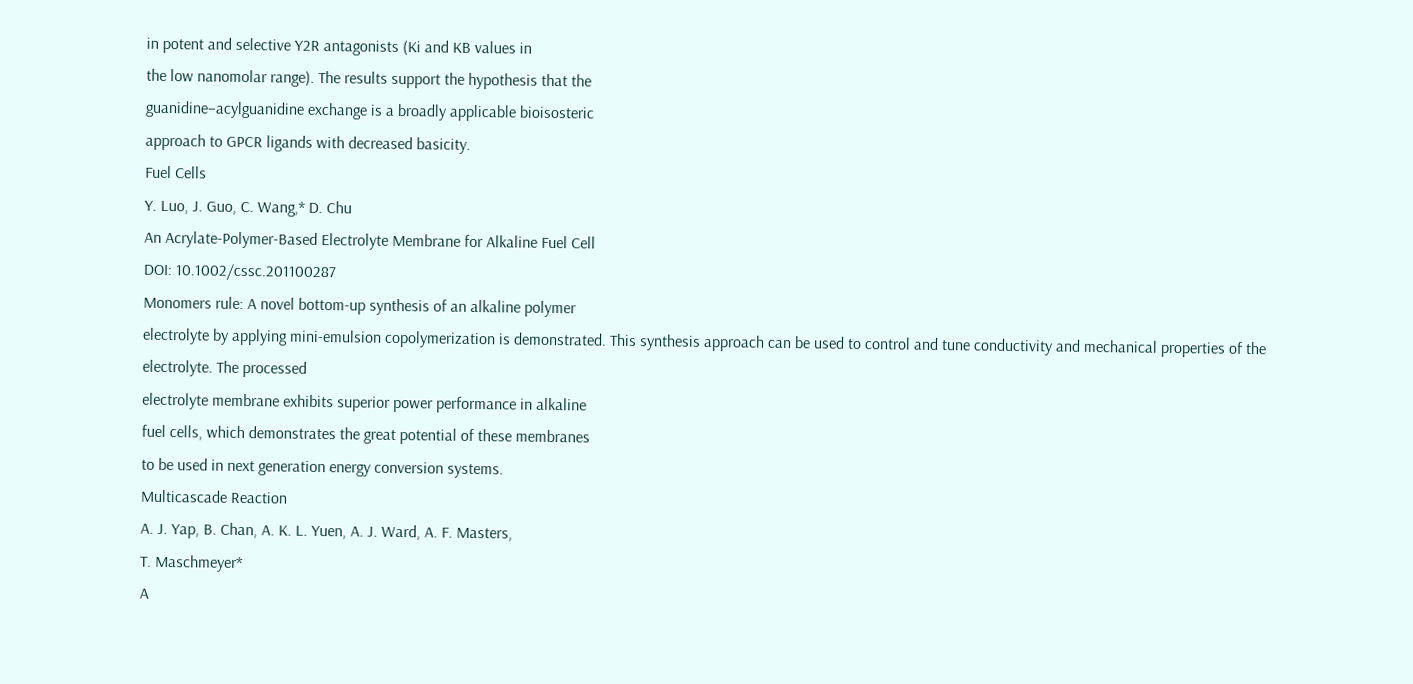in potent and selective Y2R antagonists (Ki and KB values in
the low nanomolar range). The results support the hypothesis that the
guanidine–acylguanidine exchange is a broadly applicable bioisosteric
approach to GPCR ligands with decreased basicity.
Fuel Cells
Y. Luo, J. Guo, C. Wang,* D. Chu
An Acrylate-Polymer-Based Electrolyte Membrane for Alkaline Fuel Cell
DOI: 10.1002/cssc.201100287
Monomers rule: A novel bottom-up synthesis of an alkaline polymer
electrolyte by applying mini-emulsion copolymerization is demonstrated. This synthesis approach can be used to control and tune conductivity and mechanical properties of the electrolyte. The processed
electrolyte membrane exhibits superior power performance in alkaline
fuel cells, which demonstrates the great potential of these membranes
to be used in next generation energy conversion systems.
Multicascade Reaction
A. J. Yap, B. Chan, A. K. L. Yuen, A. J. Ward, A. F. Masters,
T. Maschmeyer*
A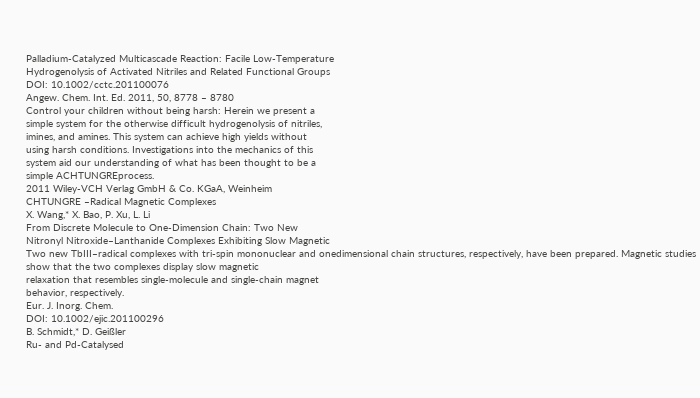Palladium-Catalyzed Multicascade Reaction: Facile Low-Temperature
Hydrogenolysis of Activated Nitriles and Related Functional Groups
DOI: 10.1002/cctc.201100076
Angew. Chem. Int. Ed. 2011, 50, 8778 – 8780
Control your children without being harsh: Herein we present a
simple system for the otherwise difficult hydrogenolysis of nitriles,
imines, and amines. This system can achieve high yields without
using harsh conditions. Investigations into the mechanics of this
system aid our understanding of what has been thought to be a
simple ACHTUNGREprocess.
2011 Wiley-VCH Verlag GmbH & Co. KGaA, Weinheim
CHTUNGRE –Radical Magnetic Complexes
X. Wang,* X. Bao, P. Xu, L. Li
From Discrete Molecule to One-Dimension Chain: Two New
Nitronyl Nitroxide–Lanthanide Complexes Exhibiting Slow Magnetic
Two new TbIII–radical complexes with tri-spin mononuclear and onedimensional chain structures, respectively, have been prepared. Magnetic studies show that the two complexes display slow magnetic
relaxation that resembles single-molecule and single-chain magnet
behavior, respectively.
Eur. J. Inorg. Chem.
DOI: 10.1002/ejic.201100296
B. Schmidt,* D. Geißler
Ru- and Pd-Catalysed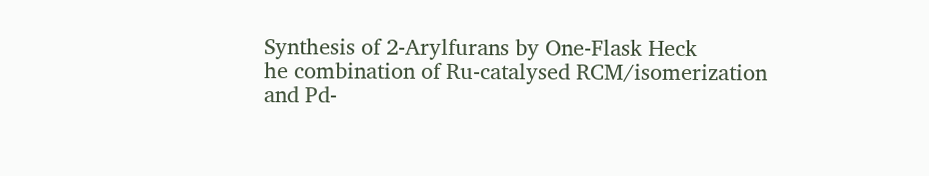Synthesis of 2-Arylfurans by One-Flask Heck
he combination of Ru-catalysed RCM/isomerization and Pd-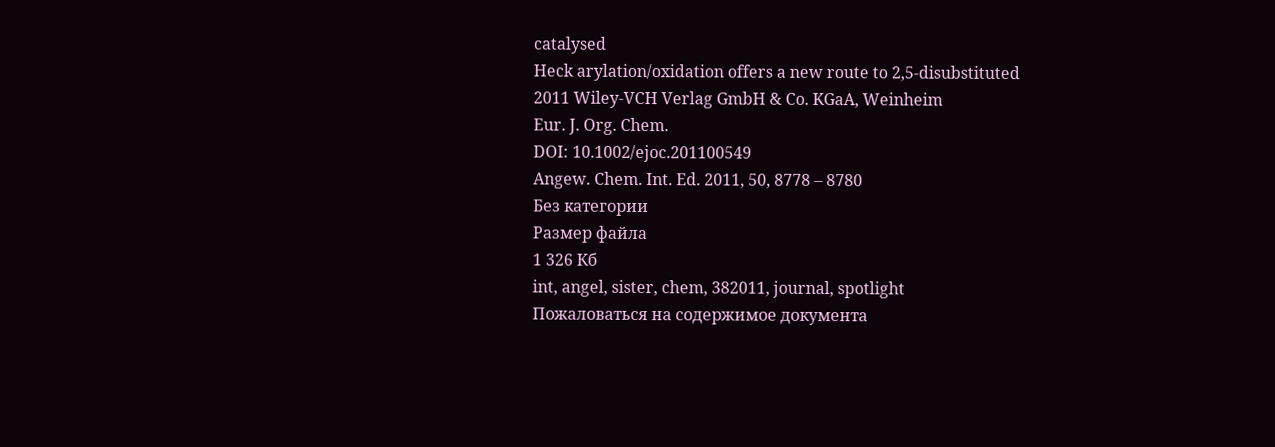catalysed
Heck arylation/oxidation offers a new route to 2,5-disubstituted
2011 Wiley-VCH Verlag GmbH & Co. KGaA, Weinheim
Eur. J. Org. Chem.
DOI: 10.1002/ejoc.201100549
Angew. Chem. Int. Ed. 2011, 50, 8778 – 8780
Без категории
Размер файла
1 326 Кб
int, angel, sister, chem, 382011, journal, spotlight
Пожаловаться на содержимое документа